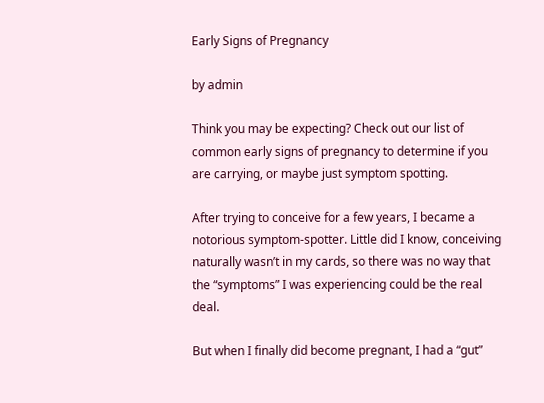Early Signs of Pregnancy

by admin

Think you may be expecting? Check out our list of common early signs of pregnancy to determine if you are carrying, or maybe just symptom spotting.

After trying to conceive for a few years, I became a notorious symptom-spotter. Little did I know, conceiving naturally wasn’t in my cards, so there was no way that the “symptoms” I was experiencing could be the real deal.

But when I finally did become pregnant, I had a “gut”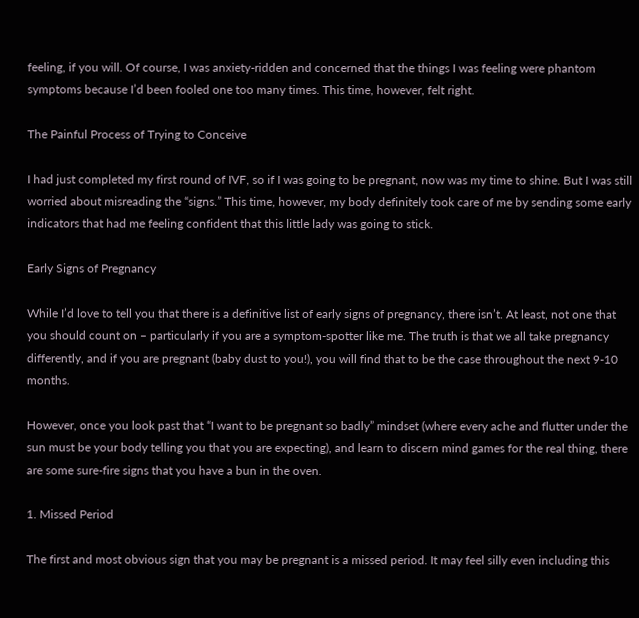feeling, if you will. Of course, I was anxiety-ridden and concerned that the things I was feeling were phantom symptoms because I’d been fooled one too many times. This time, however, felt right.

The Painful Process of Trying to Conceive

I had just completed my first round of IVF, so if I was going to be pregnant, now was my time to shine. But I was still worried about misreading the “signs.” This time, however, my body definitely took care of me by sending some early indicators that had me feeling confident that this little lady was going to stick.

Early Signs of Pregnancy

While I’d love to tell you that there is a definitive list of early signs of pregnancy, there isn’t. At least, not one that you should count on – particularly if you are a symptom-spotter like me. The truth is that we all take pregnancy differently, and if you are pregnant (baby dust to you!), you will find that to be the case throughout the next 9-10 months.

However, once you look past that “I want to be pregnant so badly” mindset (where every ache and flutter under the sun must be your body telling you that you are expecting), and learn to discern mind games for the real thing, there are some sure-fire signs that you have a bun in the oven.

1. Missed Period

The first and most obvious sign that you may be pregnant is a missed period. It may feel silly even including this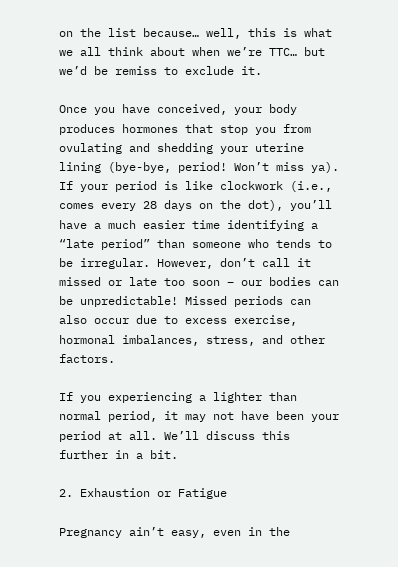on the list because… well, this is what we all think about when we’re TTC… but we’d be remiss to exclude it.

Once you have conceived, your body produces hormones that stop you from ovulating and shedding your uterine lining (bye-bye, period! Won’t miss ya). If your period is like clockwork (i.e., comes every 28 days on the dot), you’ll have a much easier time identifying a “late period” than someone who tends to be irregular. However, don’t call it missed or late too soon – our bodies can be unpredictable! Missed periods can also occur due to excess exercise, hormonal imbalances, stress, and other factors.

If you experiencing a lighter than normal period, it may not have been your period at all. We’ll discuss this further in a bit.

2. Exhaustion or Fatigue

Pregnancy ain’t easy, even in the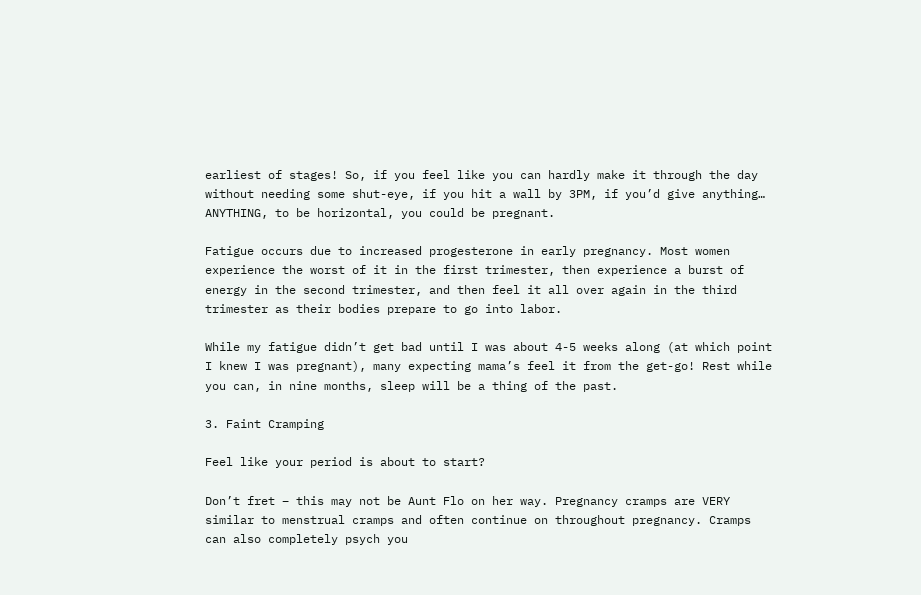earliest of stages! So, if you feel like you can hardly make it through the day without needing some shut-eye, if you hit a wall by 3PM, if you’d give anything… ANYTHING, to be horizontal, you could be pregnant.

Fatigue occurs due to increased progesterone in early pregnancy. Most women experience the worst of it in the first trimester, then experience a burst of energy in the second trimester, and then feel it all over again in the third trimester as their bodies prepare to go into labor.

While my fatigue didn’t get bad until I was about 4-5 weeks along (at which point I knew I was pregnant), many expecting mama’s feel it from the get-go! Rest while you can, in nine months, sleep will be a thing of the past.

3. Faint Cramping

Feel like your period is about to start?

Don’t fret – this may not be Aunt Flo on her way. Pregnancy cramps are VERY similar to menstrual cramps and often continue on throughout pregnancy. Cramps can also completely psych you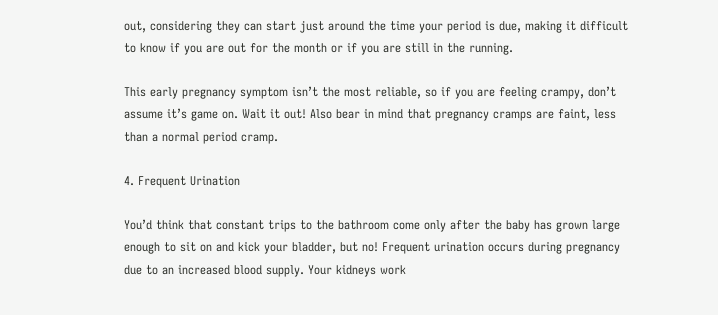out, considering they can start just around the time your period is due, making it difficult to know if you are out for the month or if you are still in the running.

This early pregnancy symptom isn’t the most reliable, so if you are feeling crampy, don’t assume it’s game on. Wait it out! Also bear in mind that pregnancy cramps are faint, less than a normal period cramp.

4. Frequent Urination

You’d think that constant trips to the bathroom come only after the baby has grown large enough to sit on and kick your bladder, but no! Frequent urination occurs during pregnancy due to an increased blood supply. Your kidneys work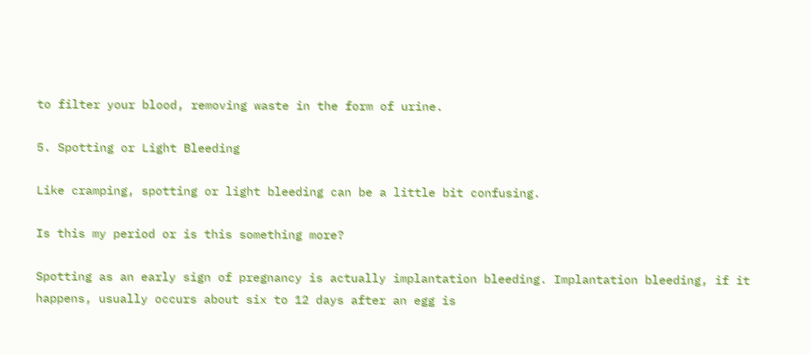to filter your blood, removing waste in the form of urine.

5. Spotting or Light Bleeding

Like cramping, spotting or light bleeding can be a little bit confusing.

Is this my period or is this something more?

Spotting as an early sign of pregnancy is actually implantation bleeding. Implantation bleeding, if it happens, usually occurs about six to 12 days after an egg is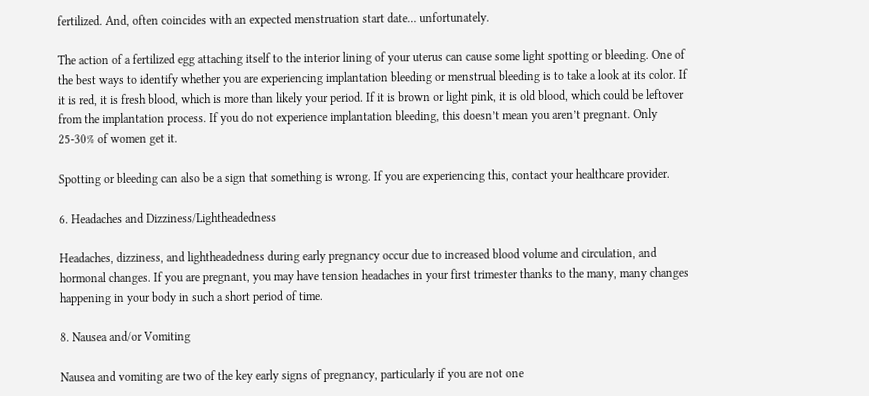fertilized. And, often coincides with an expected menstruation start date… unfortunately.

The action of a fertilized egg attaching itself to the interior lining of your uterus can cause some light spotting or bleeding. One of the best ways to identify whether you are experiencing implantation bleeding or menstrual bleeding is to take a look at its color. If it is red, it is fresh blood, which is more than likely your period. If it is brown or light pink, it is old blood, which could be leftover from the implantation process. If you do not experience implantation bleeding, this doesn’t mean you aren’t pregnant. Only 25-30% of women get it.

Spotting or bleeding can also be a sign that something is wrong. If you are experiencing this, contact your healthcare provider.

6. Headaches and Dizziness/Lightheadedness

Headaches, dizziness, and lightheadedness during early pregnancy occur due to increased blood volume and circulation, and hormonal changes. If you are pregnant, you may have tension headaches in your first trimester thanks to the many, many changes happening in your body in such a short period of time.

8. Nausea and/or Vomiting

Nausea and vomiting are two of the key early signs of pregnancy, particularly if you are not one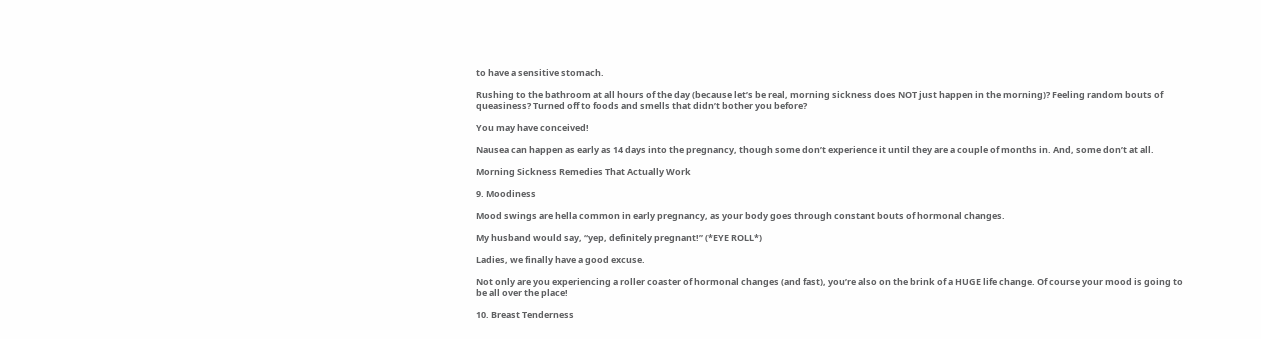to have a sensitive stomach.

Rushing to the bathroom at all hours of the day (because let’s be real, morning sickness does NOT just happen in the morning)? Feeling random bouts of queasiness? Turned off to foods and smells that didn’t bother you before?

You may have conceived!

Nausea can happen as early as 14 days into the pregnancy, though some don’t experience it until they are a couple of months in. And, some don’t at all.

Morning Sickness Remedies That Actually Work

9. Moodiness

Mood swings are hella common in early pregnancy, as your body goes through constant bouts of hormonal changes.

My husband would say, “yep, definitely pregnant!” (*EYE ROLL*)

Ladies, we finally have a good excuse.

Not only are you experiencing a roller coaster of hormonal changes (and fast), you’re also on the brink of a HUGE life change. Of course your mood is going to be all over the place!

10. Breast Tenderness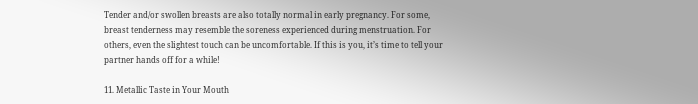Tender and/or swollen breasts are also totally normal in early pregnancy. For some, breast tenderness may resemble the soreness experienced during menstruation. For others, even the slightest touch can be uncomfortable. If this is you, it’s time to tell your partner hands off for a while!

11. Metallic Taste in Your Mouth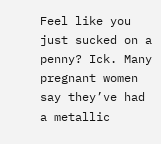Feel like you just sucked on a penny? Ick. Many pregnant women say they’ve had a metallic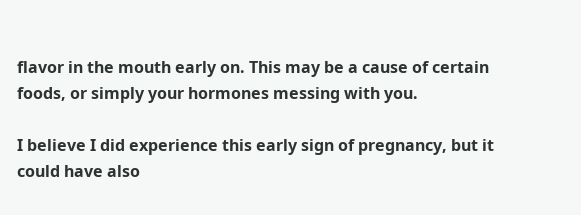flavor in the mouth early on. This may be a cause of certain foods, or simply your hormones messing with you.

I believe I did experience this early sign of pregnancy, but it could have also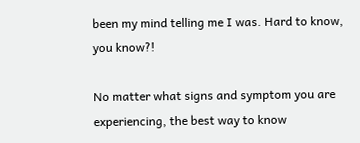been my mind telling me I was. Hard to know, you know?!

No matter what signs and symptom you are experiencing, the best way to know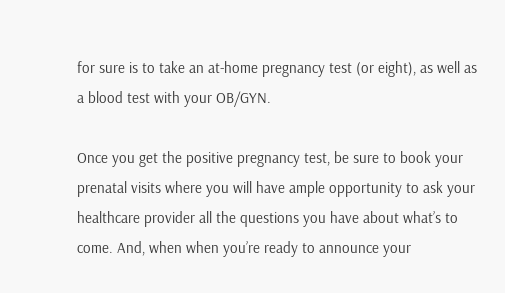for sure is to take an at-home pregnancy test (or eight), as well as a blood test with your OB/GYN.

Once you get the positive pregnancy test, be sure to book your prenatal visits where you will have ample opportunity to ask your healthcare provider all the questions you have about what’s to come. And, when when you’re ready to announce your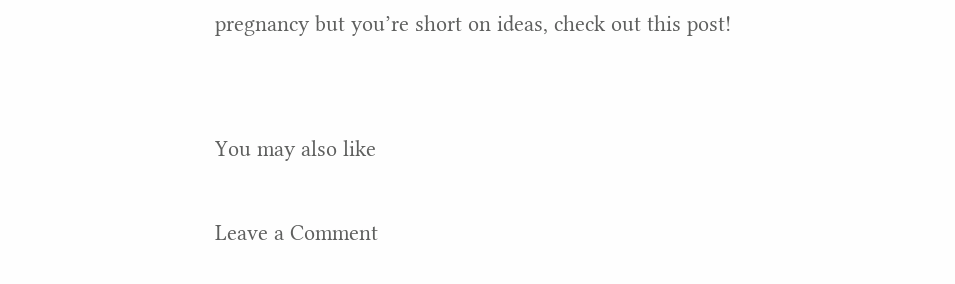pregnancy but you’re short on ideas, check out this post!


You may also like

Leave a Comment